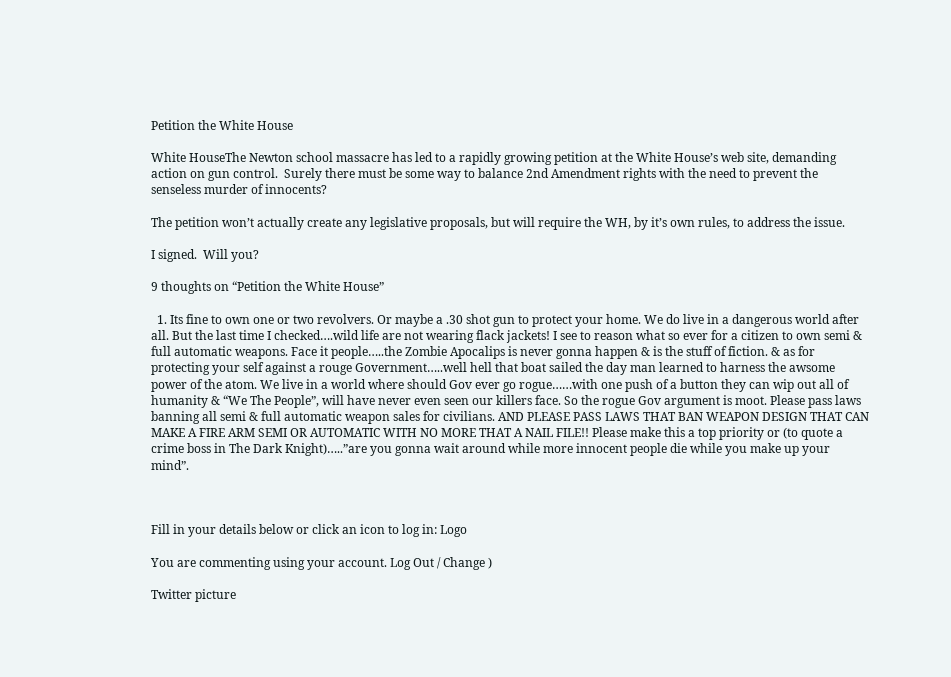Petition the White House

White HouseThe Newton school massacre has led to a rapidly growing petition at the White House’s web site, demanding action on gun control.  Surely there must be some way to balance 2nd Amendment rights with the need to prevent the senseless murder of innocents?

The petition won’t actually create any legislative proposals, but will require the WH, by it’s own rules, to address the issue.

I signed.  Will you?

9 thoughts on “Petition the White House”

  1. Its fine to own one or two revolvers. Or maybe a .30 shot gun to protect your home. We do live in a dangerous world after all. But the last time I checked….wild life are not wearing flack jackets! I see to reason what so ever for a citizen to own semi & full automatic weapons. Face it people…..the Zombie Apocalips is never gonna happen & is the stuff of fiction. & as for protecting your self against a rouge Government…..well hell that boat sailed the day man learned to harness the awsome power of the atom. We live in a world where should Gov ever go rogue……with one push of a button they can wip out all of humanity & “We The People”, will have never even seen our killers face. So the rogue Gov argument is moot. Please pass laws banning all semi & full automatic weapon sales for civilians. AND PLEASE PASS LAWS THAT BAN WEAPON DESIGN THAT CAN MAKE A FIRE ARM SEMI OR AUTOMATIC WITH NO MORE THAT A NAIL FILE!! Please make this a top priority or (to quote a crime boss in The Dark Knight)…..”are you gonna wait around while more innocent people die while you make up your mind”.



Fill in your details below or click an icon to log in: Logo

You are commenting using your account. Log Out / Change )

Twitter picture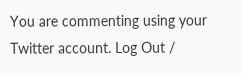You are commenting using your Twitter account. Log Out /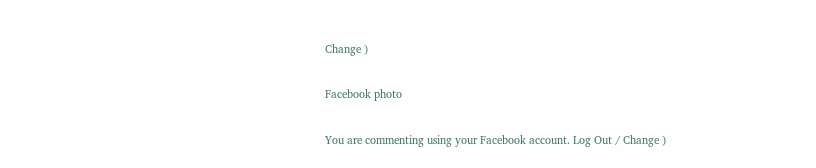Change )

Facebook photo

You are commenting using your Facebook account. Log Out / Change )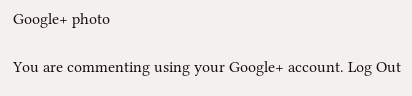Google+ photo

You are commenting using your Google+ account. Log Out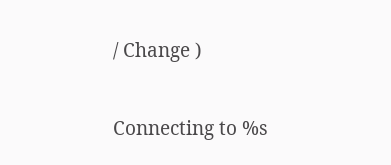/ Change )

Connecting to %s